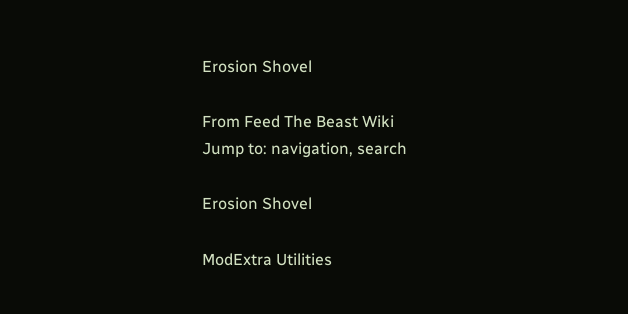Erosion Shovel

From Feed The Beast Wiki
Jump to: navigation, search

Erosion Shovel

ModExtra Utilities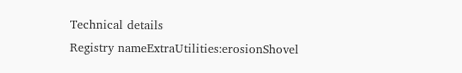Technical details
Registry nameExtraUtilities:erosionShovel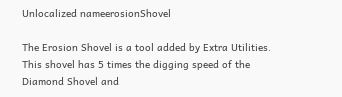Unlocalized nameerosionShovel

The Erosion Shovel is a tool added by Extra Utilities. This shovel has 5 times the digging speed of the Diamond Shovel and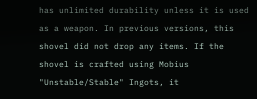has unlimited durability unless it is used as a weapon. In previous versions, this shovel did not drop any items. If the shovel is crafted using Mobius "Unstable/Stable" Ingots, it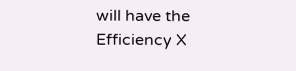will have the Efficiency X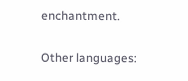enchantment.


Other languages: